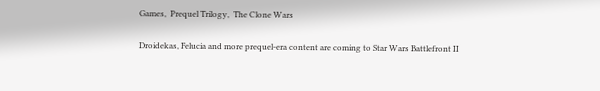Games,  Prequel Trilogy,  The Clone Wars

Droidekas, Felucia and more prequel-era content are coming to Star Wars Battlefront II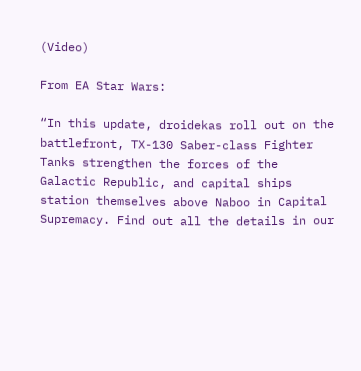(Video)

From EA Star Wars:

“In this update, droidekas roll out on the battlefront, TX-130 Saber-class Fighter Tanks strengthen the forces of the Galactic Republic, and capital ships station themselves above Naboo in Capital Supremacy. Find out all the details in our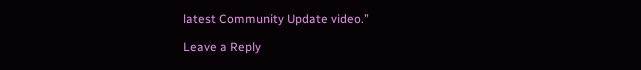latest Community Update video.”

Leave a Reply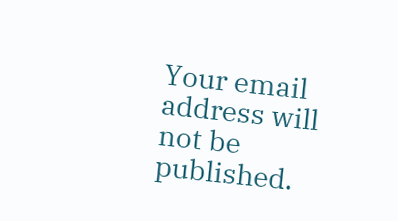Your email address will not be published.